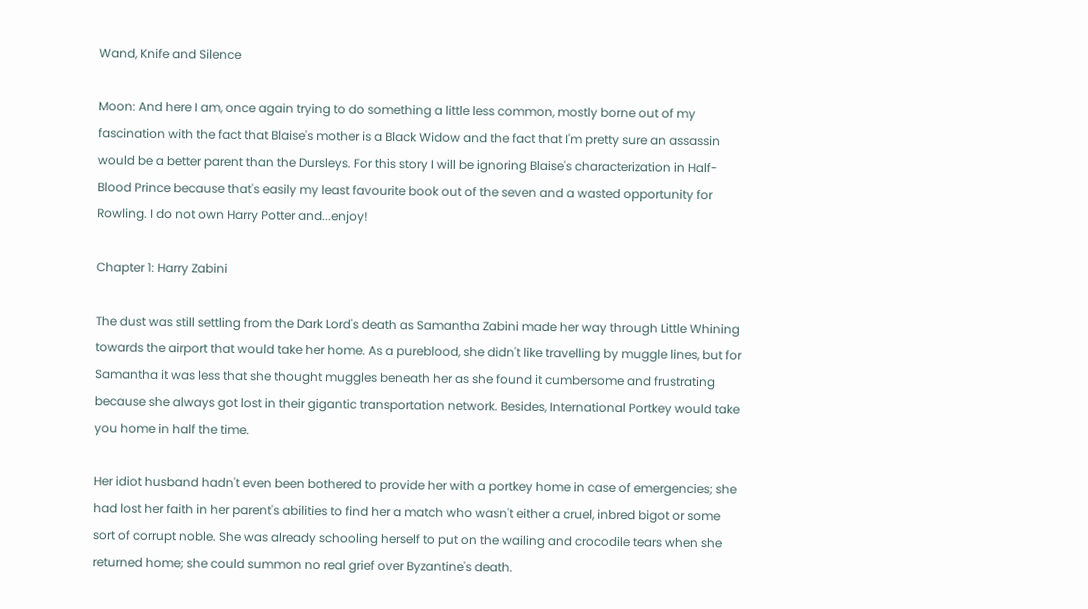Wand, Knife and Silence

Moon: And here I am, once again trying to do something a little less common, mostly borne out of my fascination with the fact that Blaise's mother is a Black Widow and the fact that I'm pretty sure an assassin would be a better parent than the Dursleys. For this story I will be ignoring Blaise's characterization in Half-Blood Prince because that's easily my least favourite book out of the seven and a wasted opportunity for Rowling. I do not own Harry Potter and...enjoy!

Chapter 1: Harry Zabini

The dust was still settling from the Dark Lord's death as Samantha Zabini made her way through Little Whining towards the airport that would take her home. As a pureblood, she didn't like travelling by muggle lines, but for Samantha it was less that she thought muggles beneath her as she found it cumbersome and frustrating because she always got lost in their gigantic transportation network. Besides, International Portkey would take you home in half the time.

Her idiot husband hadn't even been bothered to provide her with a portkey home in case of emergencies; she had lost her faith in her parent's abilities to find her a match who wasn't either a cruel, inbred bigot or some sort of corrupt noble. She was already schooling herself to put on the wailing and crocodile tears when she returned home; she could summon no real grief over Byzantine's death.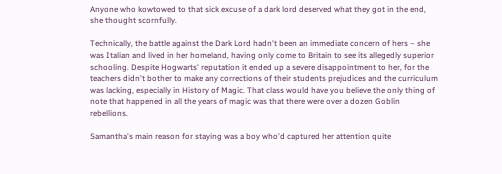Anyone who kowtowed to that sick excuse of a dark lord deserved what they got in the end, she thought scornfully.

Technically, the battle against the Dark Lord hadn't been an immediate concern of hers – she was Italian and lived in her homeland, having only come to Britain to see its allegedly superior schooling. Despite Hogwarts' reputation it ended up a severe disappointment to her, for the teachers didn't bother to make any corrections of their students prejudices and the curriculum was lacking, especially in History of Magic. That class would have you believe the only thing of note that happened in all the years of magic was that there were over a dozen Goblin rebellions.

Samantha's main reason for staying was a boy who'd captured her attention quite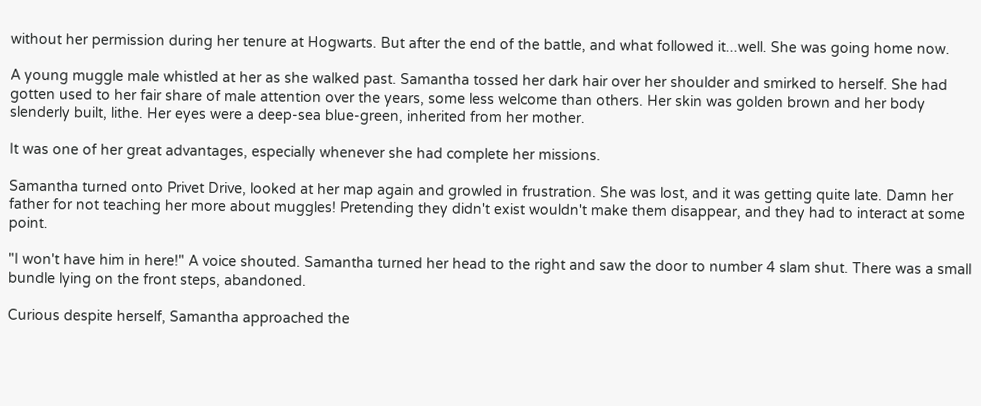without her permission during her tenure at Hogwarts. But after the end of the battle, and what followed it...well. She was going home now.

A young muggle male whistled at her as she walked past. Samantha tossed her dark hair over her shoulder and smirked to herself. She had gotten used to her fair share of male attention over the years, some less welcome than others. Her skin was golden brown and her body slenderly built, lithe. Her eyes were a deep-sea blue-green, inherited from her mother.

It was one of her great advantages, especially whenever she had complete her missions.

Samantha turned onto Privet Drive, looked at her map again and growled in frustration. She was lost, and it was getting quite late. Damn her father for not teaching her more about muggles! Pretending they didn't exist wouldn't make them disappear, and they had to interact at some point.

"I won't have him in here!" A voice shouted. Samantha turned her head to the right and saw the door to number 4 slam shut. There was a small bundle lying on the front steps, abandoned.

Curious despite herself, Samantha approached the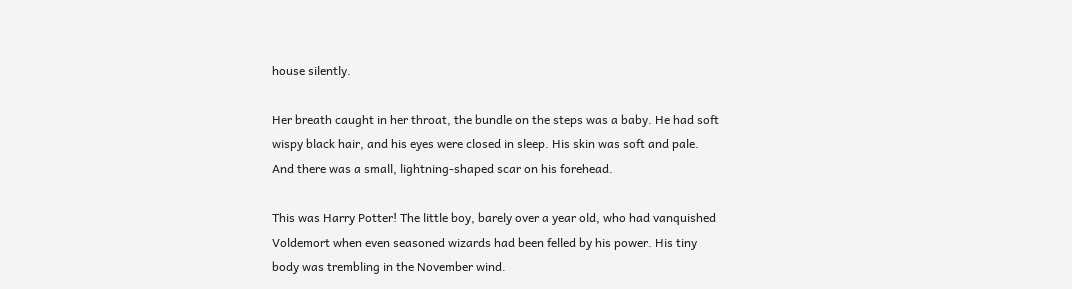house silently.

Her breath caught in her throat, the bundle on the steps was a baby. He had soft wispy black hair, and his eyes were closed in sleep. His skin was soft and pale. And there was a small, lightning-shaped scar on his forehead.

This was Harry Potter! The little boy, barely over a year old, who had vanquished Voldemort when even seasoned wizards had been felled by his power. His tiny body was trembling in the November wind.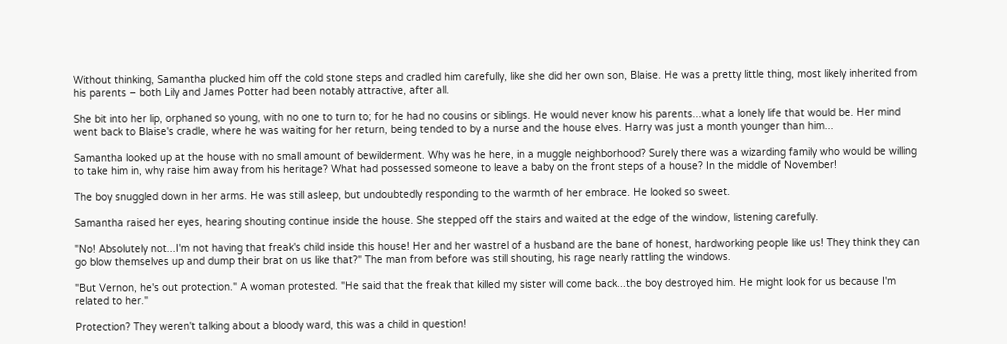Without thinking, Samantha plucked him off the cold stone steps and cradled him carefully, like she did her own son, Blaise. He was a pretty little thing, most likely inherited from his parents – both Lily and James Potter had been notably attractive, after all.

She bit into her lip, orphaned so young, with no one to turn to; for he had no cousins or siblings. He would never know his parents...what a lonely life that would be. Her mind went back to Blaise's cradle, where he was waiting for her return, being tended to by a nurse and the house elves. Harry was just a month younger than him...

Samantha looked up at the house with no small amount of bewilderment. Why was he here, in a muggle neighborhood? Surely there was a wizarding family who would be willing to take him in, why raise him away from his heritage? What had possessed someone to leave a baby on the front steps of a house? In the middle of November!

The boy snuggled down in her arms. He was still asleep, but undoubtedly responding to the warmth of her embrace. He looked so sweet.

Samantha raised her eyes, hearing shouting continue inside the house. She stepped off the stairs and waited at the edge of the window, listening carefully.

"No! Absolutely not...I'm not having that freak's child inside this house! Her and her wastrel of a husband are the bane of honest, hardworking people like us! They think they can go blow themselves up and dump their brat on us like that?" The man from before was still shouting, his rage nearly rattling the windows.

"But Vernon, he's out protection." A woman protested. "He said that the freak that killed my sister will come back...the boy destroyed him. He might look for us because I'm related to her."

Protection? They weren't talking about a bloody ward, this was a child in question!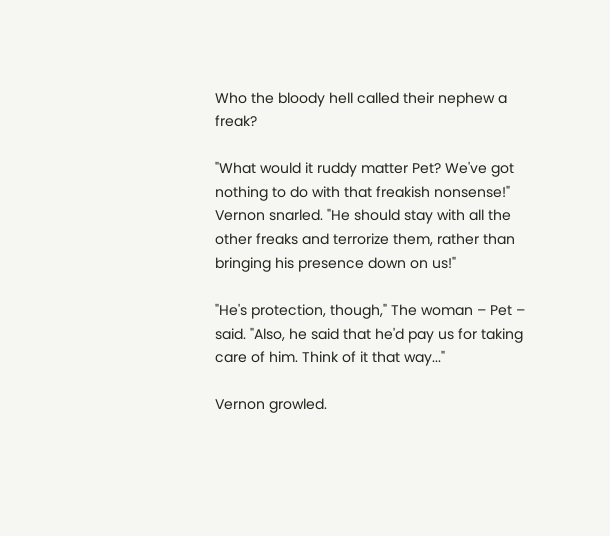Who the bloody hell called their nephew a freak?

"What would it ruddy matter Pet? We've got nothing to do with that freakish nonsense!" Vernon snarled. "He should stay with all the other freaks and terrorize them, rather than bringing his presence down on us!"

"He's protection, though," The woman – Pet – said. "Also, he said that he'd pay us for taking care of him. Think of it that way..."

Vernon growled.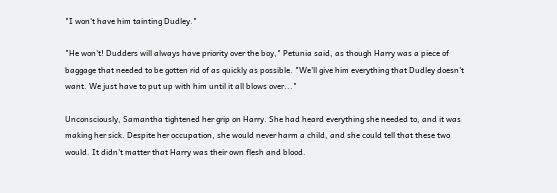"I won't have him tainting Dudley."

"He won't! Dudders will always have priority over the boy," Petunia said, as though Harry was a piece of baggage that needed to be gotten rid of as quickly as possible. "We'll give him everything that Dudley doesn't want. We just have to put up with him until it all blows over..."

Unconsciously, Samantha tightened her grip on Harry. She had heard everything she needed to, and it was making her sick. Despite her occupation, she would never harm a child, and she could tell that these two would. It didn't matter that Harry was their own flesh and blood.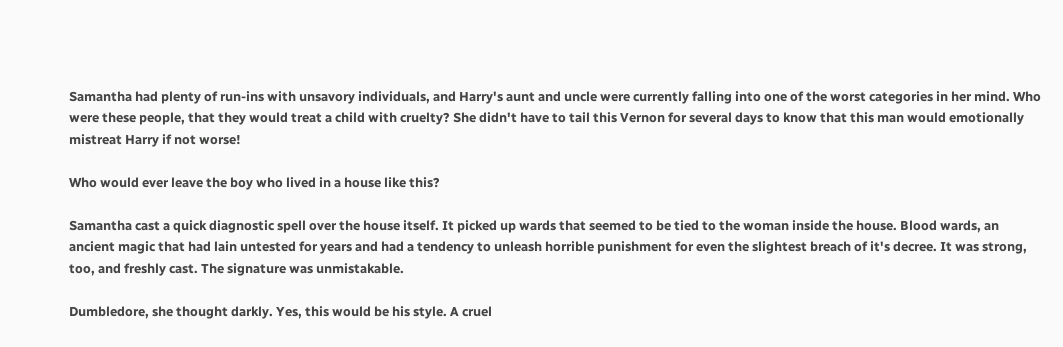Samantha had plenty of run-ins with unsavory individuals, and Harry's aunt and uncle were currently falling into one of the worst categories in her mind. Who were these people, that they would treat a child with cruelty? She didn't have to tail this Vernon for several days to know that this man would emotionally mistreat Harry if not worse!

Who would ever leave the boy who lived in a house like this?

Samantha cast a quick diagnostic spell over the house itself. It picked up wards that seemed to be tied to the woman inside the house. Blood wards, an ancient magic that had lain untested for years and had a tendency to unleash horrible punishment for even the slightest breach of it's decree. It was strong, too, and freshly cast. The signature was unmistakable.

Dumbledore, she thought darkly. Yes, this would be his style. A cruel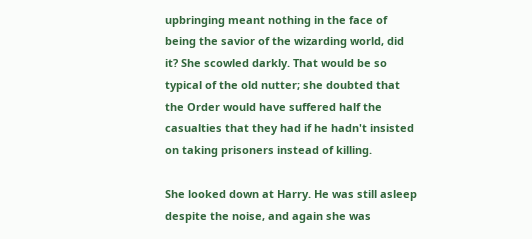upbringing meant nothing in the face of being the savior of the wizarding world, did it? She scowled darkly. That would be so typical of the old nutter; she doubted that the Order would have suffered half the casualties that they had if he hadn't insisted on taking prisoners instead of killing.

She looked down at Harry. He was still asleep despite the noise, and again she was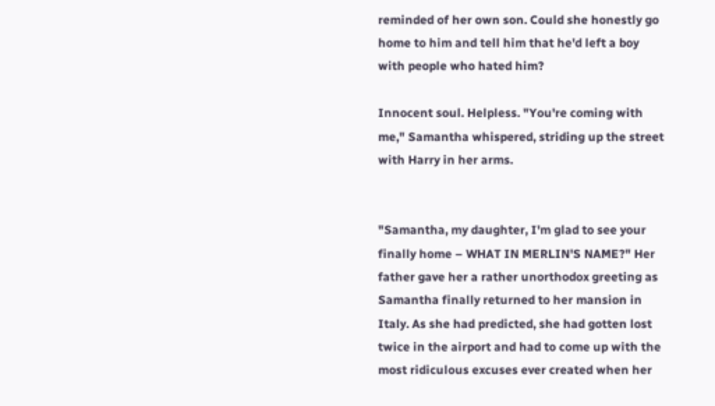reminded of her own son. Could she honestly go home to him and tell him that he'd left a boy with people who hated him?

Innocent soul. Helpless. "You're coming with me," Samantha whispered, striding up the street with Harry in her arms.


"Samantha, my daughter, I'm glad to see your finally home – WHAT IN MERLIN'S NAME?" Her father gave her a rather unorthodox greeting as Samantha finally returned to her mansion in Italy. As she had predicted, she had gotten lost twice in the airport and had to come up with the most ridiculous excuses ever created when her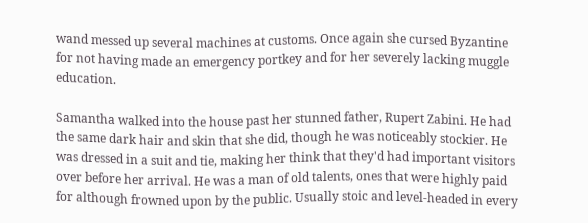wand messed up several machines at customs. Once again she cursed Byzantine for not having made an emergency portkey and for her severely lacking muggle education.

Samantha walked into the house past her stunned father, Rupert Zabini. He had the same dark hair and skin that she did, though he was noticeably stockier. He was dressed in a suit and tie, making her think that they'd had important visitors over before her arrival. He was a man of old talents, ones that were highly paid for although frowned upon by the public. Usually stoic and level-headed in every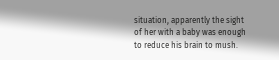situation, apparently the sight of her with a baby was enough to reduce his brain to mush.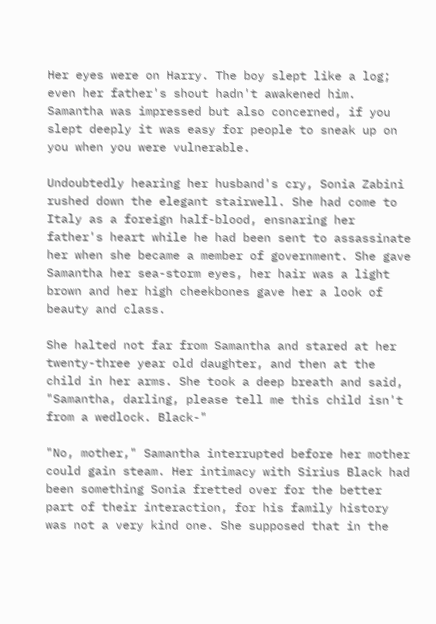Her eyes were on Harry. The boy slept like a log; even her father's shout hadn't awakened him. Samantha was impressed but also concerned, if you slept deeply it was easy for people to sneak up on you when you were vulnerable.

Undoubtedly hearing her husband's cry, Sonia Zabini rushed down the elegant stairwell. She had come to Italy as a foreign half-blood, ensnaring her father's heart while he had been sent to assassinate her when she became a member of government. She gave Samantha her sea-storm eyes, her hair was a light brown and her high cheekbones gave her a look of beauty and class.

She halted not far from Samantha and stared at her twenty-three year old daughter, and then at the child in her arms. She took a deep breath and said, "Samantha, darling, please tell me this child isn't from a wedlock. Black-"

"No, mother," Samantha interrupted before her mother could gain steam. Her intimacy with Sirius Black had been something Sonia fretted over for the better part of their interaction, for his family history was not a very kind one. She supposed that in the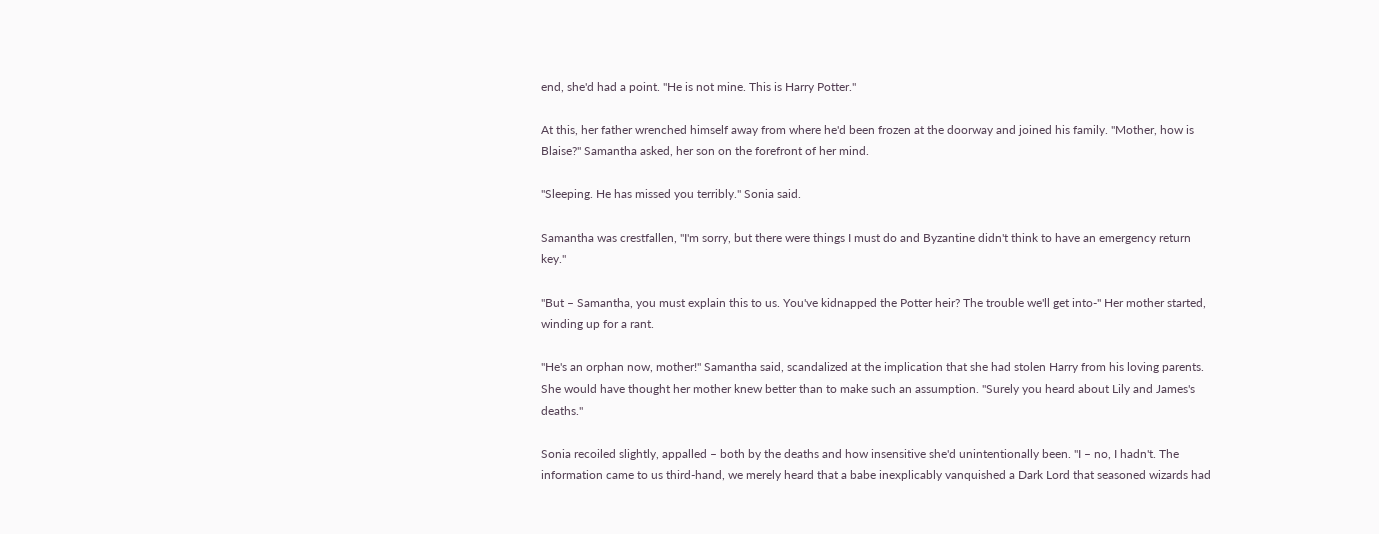end, she'd had a point. "He is not mine. This is Harry Potter."

At this, her father wrenched himself away from where he'd been frozen at the doorway and joined his family. "Mother, how is Blaise?" Samantha asked, her son on the forefront of her mind.

"Sleeping. He has missed you terribly." Sonia said.

Samantha was crestfallen, "I'm sorry, but there were things I must do and Byzantine didn't think to have an emergency return key."

"But – Samantha, you must explain this to us. You've kidnapped the Potter heir? The trouble we'll get into-" Her mother started, winding up for a rant.

"He's an orphan now, mother!" Samantha said, scandalized at the implication that she had stolen Harry from his loving parents. She would have thought her mother knew better than to make such an assumption. "Surely you heard about Lily and James's deaths."

Sonia recoiled slightly, appalled – both by the deaths and how insensitive she'd unintentionally been. "I – no, I hadn't. The information came to us third-hand, we merely heard that a babe inexplicably vanquished a Dark Lord that seasoned wizards had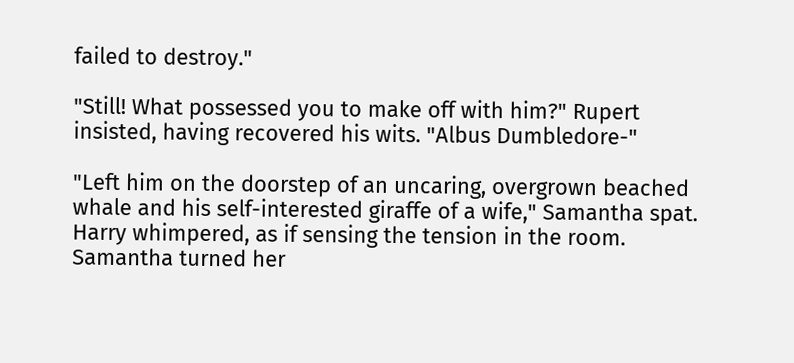failed to destroy."

"Still! What possessed you to make off with him?" Rupert insisted, having recovered his wits. "Albus Dumbledore-"

"Left him on the doorstep of an uncaring, overgrown beached whale and his self-interested giraffe of a wife," Samantha spat. Harry whimpered, as if sensing the tension in the room. Samantha turned her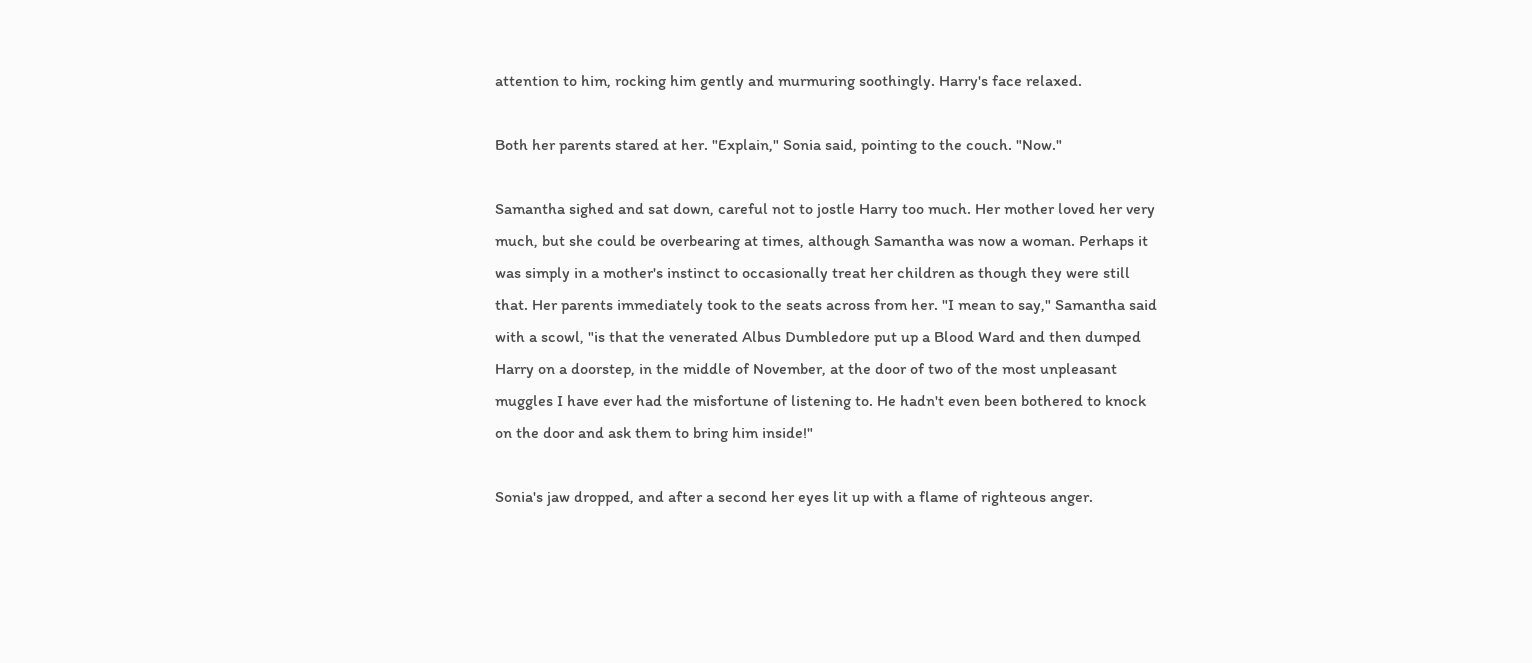attention to him, rocking him gently and murmuring soothingly. Harry's face relaxed.

Both her parents stared at her. "Explain," Sonia said, pointing to the couch. "Now."

Samantha sighed and sat down, careful not to jostle Harry too much. Her mother loved her very much, but she could be overbearing at times, although Samantha was now a woman. Perhaps it was simply in a mother's instinct to occasionally treat her children as though they were still that. Her parents immediately took to the seats across from her. "I mean to say," Samantha said with a scowl, "is that the venerated Albus Dumbledore put up a Blood Ward and then dumped Harry on a doorstep, in the middle of November, at the door of two of the most unpleasant muggles I have ever had the misfortune of listening to. He hadn't even been bothered to knock on the door and ask them to bring him inside!"

Sonia's jaw dropped, and after a second her eyes lit up with a flame of righteous anger.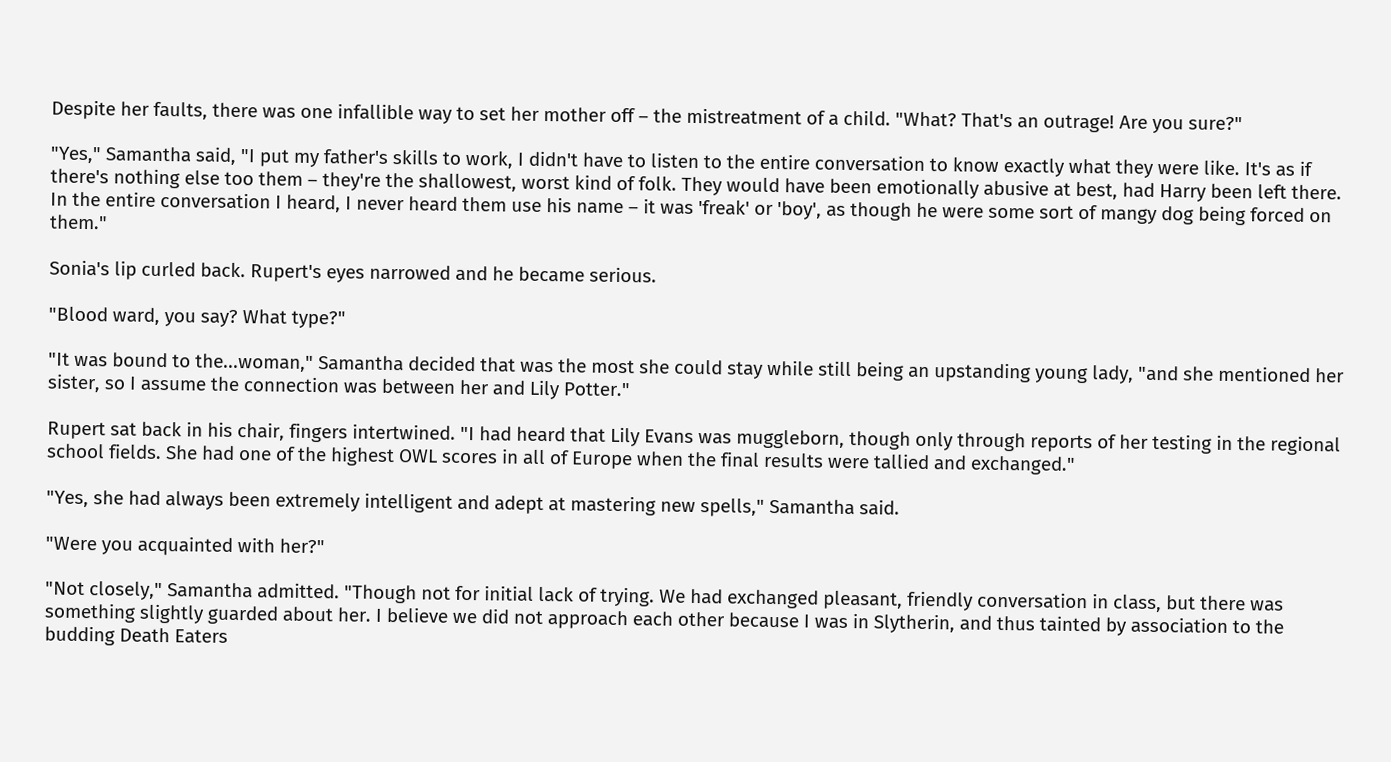Despite her faults, there was one infallible way to set her mother off – the mistreatment of a child. "What? That's an outrage! Are you sure?"

"Yes," Samantha said, "I put my father's skills to work, I didn't have to listen to the entire conversation to know exactly what they were like. It's as if there's nothing else too them – they're the shallowest, worst kind of folk. They would have been emotionally abusive at best, had Harry been left there. In the entire conversation I heard, I never heard them use his name – it was 'freak' or 'boy', as though he were some sort of mangy dog being forced on them."

Sonia's lip curled back. Rupert's eyes narrowed and he became serious.

"Blood ward, you say? What type?"

"It was bound to the...woman," Samantha decided that was the most she could stay while still being an upstanding young lady, "and she mentioned her sister, so I assume the connection was between her and Lily Potter."

Rupert sat back in his chair, fingers intertwined. "I had heard that Lily Evans was muggleborn, though only through reports of her testing in the regional school fields. She had one of the highest OWL scores in all of Europe when the final results were tallied and exchanged."

"Yes, she had always been extremely intelligent and adept at mastering new spells," Samantha said.

"Were you acquainted with her?"

"Not closely," Samantha admitted. "Though not for initial lack of trying. We had exchanged pleasant, friendly conversation in class, but there was something slightly guarded about her. I believe we did not approach each other because I was in Slytherin, and thus tainted by association to the budding Death Eaters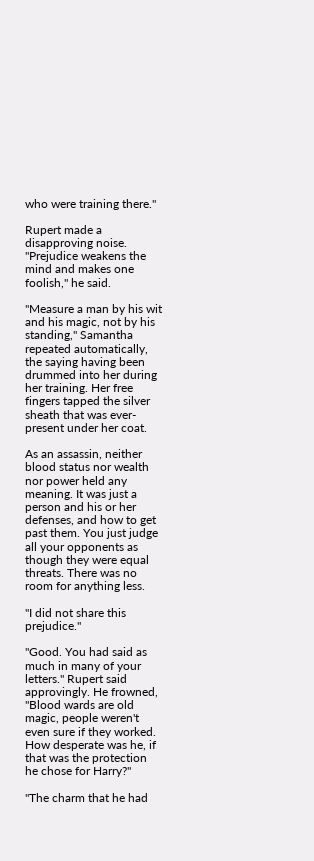who were training there."

Rupert made a disapproving noise. "Prejudice weakens the mind and makes one foolish," he said.

"Measure a man by his wit and his magic, not by his standing," Samantha repeated automatically, the saying having been drummed into her during her training. Her free fingers tapped the silver sheath that was ever-present under her coat.

As an assassin, neither blood status nor wealth nor power held any meaning. It was just a person and his or her defenses, and how to get past them. You just judge all your opponents as though they were equal threats. There was no room for anything less.

"I did not share this prejudice."

"Good. You had said as much in many of your letters." Rupert said approvingly. He frowned, "Blood wards are old magic, people weren't even sure if they worked. How desperate was he, if that was the protection he chose for Harry?"

"The charm that he had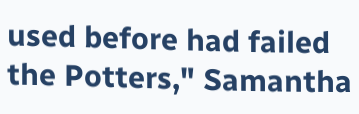used before had failed the Potters," Samantha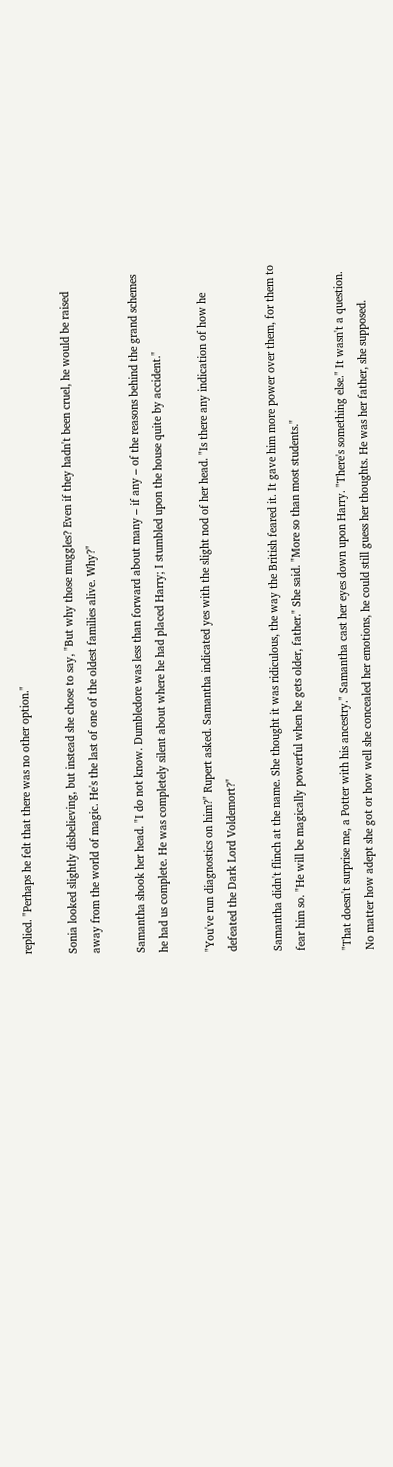replied. "Perhaps he felt that there was no other option."

Sonia looked slightly disbelieving, but instead she chose to say, "But why those muggles? Even if they hadn't been cruel, he would be raised away from the world of magic. He's the last of one of the oldest families alive. Why?"

Samantha shook her head. "I do not know. Dumbledore was less than forward about many – if any – of the reasons behind the grand schemes he had us complete. He was completely silent about where he had placed Harry; I stumbled upon the house quite by accident."

"You've run diagnostics on him?" Rupert asked. Samantha indicated yes with the slight nod of her head. "Is there any indication of how he defeated the Dark Lord Voldemort?"

Samantha didn't flinch at the name. She thought it was ridiculous, the way the British feared it. It gave him more power over them, for them to fear him so. "He will be magically powerful when he gets older, father." She said. "More so than most students."

"That doesn't surprise me, a Potter with his ancestry." Samantha cast her eyes down upon Harry. "There's something else." It wasn't a question. No matter how adept she got or how well she concealed her emotions, he could still guess her thoughts. He was her father, she supposed.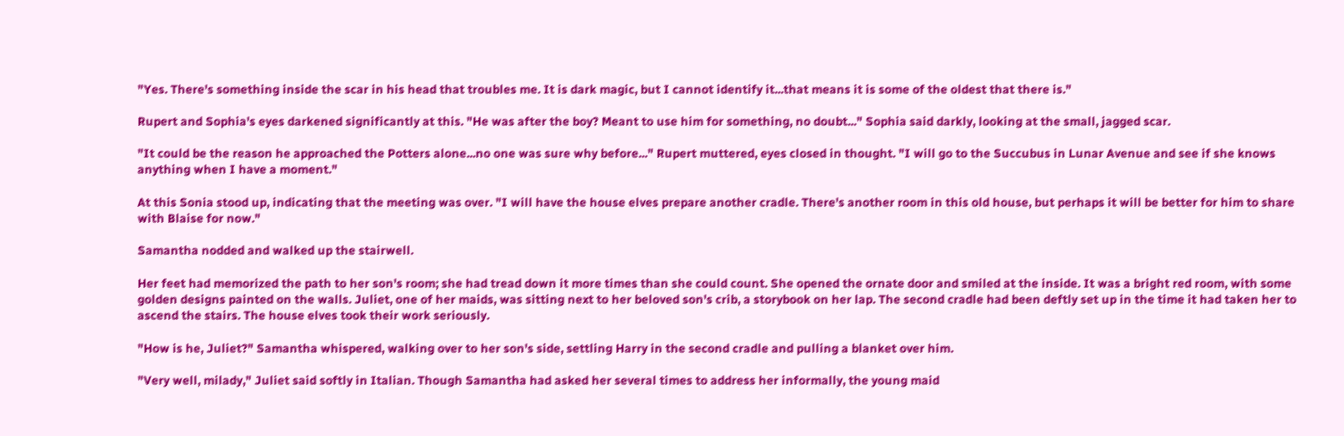"Yes. There's something inside the scar in his head that troubles me. It is dark magic, but I cannot identify it...that means it is some of the oldest that there is."

Rupert and Sophia's eyes darkened significantly at this. "He was after the boy? Meant to use him for something, no doubt..." Sophia said darkly, looking at the small, jagged scar.

"It could be the reason he approached the Potters alone...no one was sure why before..." Rupert muttered, eyes closed in thought. "I will go to the Succubus in Lunar Avenue and see if she knows anything when I have a moment."

At this Sonia stood up, indicating that the meeting was over. "I will have the house elves prepare another cradle. There's another room in this old house, but perhaps it will be better for him to share with Blaise for now."

Samantha nodded and walked up the stairwell.

Her feet had memorized the path to her son's room; she had tread down it more times than she could count. She opened the ornate door and smiled at the inside. It was a bright red room, with some golden designs painted on the walls. Juliet, one of her maids, was sitting next to her beloved son's crib, a storybook on her lap. The second cradle had been deftly set up in the time it had taken her to ascend the stairs. The house elves took their work seriously.

"How is he, Juliet?" Samantha whispered, walking over to her son's side, settling Harry in the second cradle and pulling a blanket over him.

"Very well, milady," Juliet said softly in Italian. Though Samantha had asked her several times to address her informally, the young maid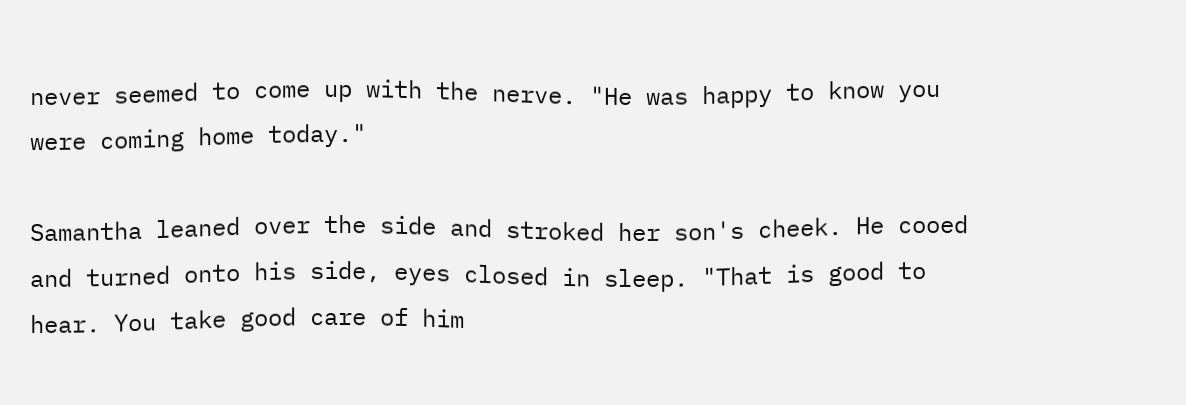never seemed to come up with the nerve. "He was happy to know you were coming home today."

Samantha leaned over the side and stroked her son's cheek. He cooed and turned onto his side, eyes closed in sleep. "That is good to hear. You take good care of him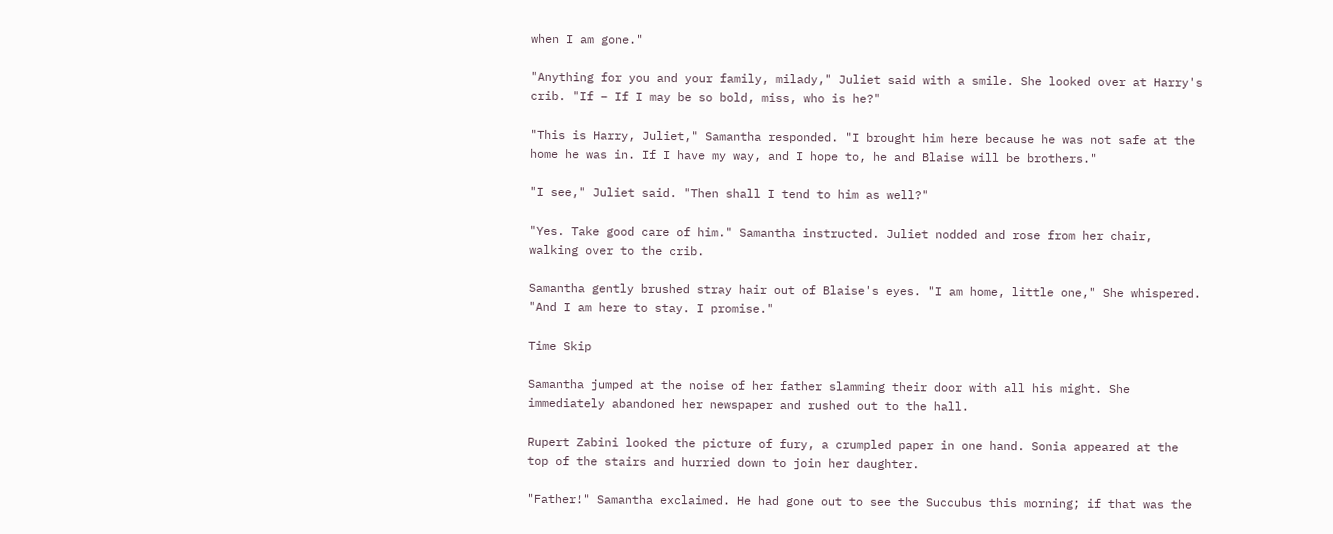when I am gone."

"Anything for you and your family, milady," Juliet said with a smile. She looked over at Harry's crib. "If – If I may be so bold, miss, who is he?"

"This is Harry, Juliet," Samantha responded. "I brought him here because he was not safe at the home he was in. If I have my way, and I hope to, he and Blaise will be brothers."

"I see," Juliet said. "Then shall I tend to him as well?"

"Yes. Take good care of him." Samantha instructed. Juliet nodded and rose from her chair, walking over to the crib.

Samantha gently brushed stray hair out of Blaise's eyes. "I am home, little one," She whispered. "And I am here to stay. I promise."

Time Skip

Samantha jumped at the noise of her father slamming their door with all his might. She immediately abandoned her newspaper and rushed out to the hall.

Rupert Zabini looked the picture of fury, a crumpled paper in one hand. Sonia appeared at the top of the stairs and hurried down to join her daughter.

"Father!" Samantha exclaimed. He had gone out to see the Succubus this morning; if that was the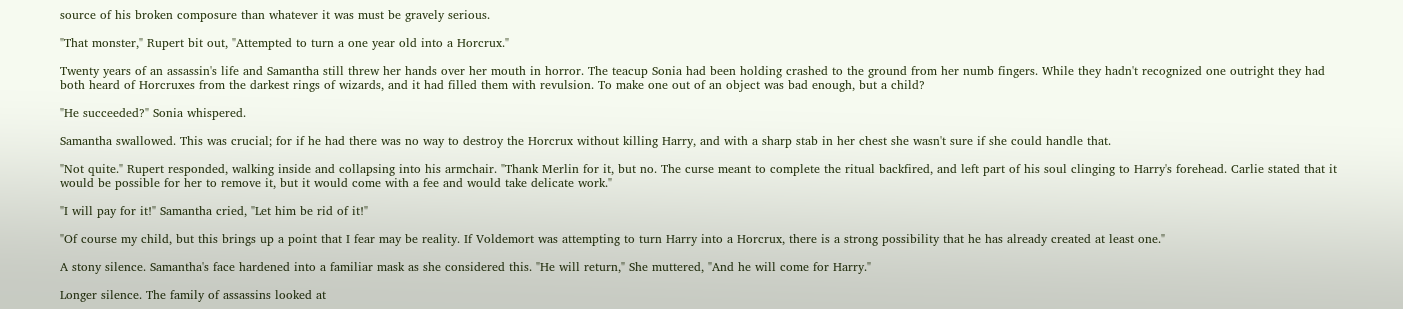source of his broken composure than whatever it was must be gravely serious.

"That monster," Rupert bit out, "Attempted to turn a one year old into a Horcrux."

Twenty years of an assassin's life and Samantha still threw her hands over her mouth in horror. The teacup Sonia had been holding crashed to the ground from her numb fingers. While they hadn't recognized one outright they had both heard of Horcruxes from the darkest rings of wizards, and it had filled them with revulsion. To make one out of an object was bad enough, but a child?

"He succeeded?" Sonia whispered.

Samantha swallowed. This was crucial; for if he had there was no way to destroy the Horcrux without killing Harry, and with a sharp stab in her chest she wasn't sure if she could handle that.

"Not quite." Rupert responded, walking inside and collapsing into his armchair. "Thank Merlin for it, but no. The curse meant to complete the ritual backfired, and left part of his soul clinging to Harry's forehead. Carlie stated that it would be possible for her to remove it, but it would come with a fee and would take delicate work."

"I will pay for it!" Samantha cried, "Let him be rid of it!"

"Of course my child, but this brings up a point that I fear may be reality. If Voldemort was attempting to turn Harry into a Horcrux, there is a strong possibility that he has already created at least one."

A stony silence. Samantha's face hardened into a familiar mask as she considered this. "He will return," She muttered, "And he will come for Harry."

Longer silence. The family of assassins looked at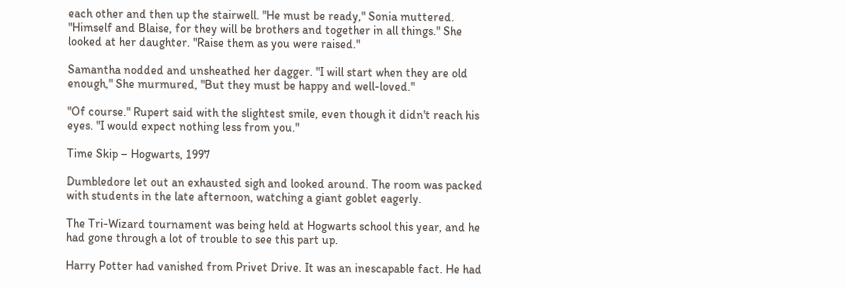each other and then up the stairwell. "He must be ready," Sonia muttered. "Himself and Blaise, for they will be brothers and together in all things." She looked at her daughter. "Raise them as you were raised."

Samantha nodded and unsheathed her dagger. "I will start when they are old enough," She murmured, "But they must be happy and well-loved."

"Of course." Rupert said with the slightest smile, even though it didn't reach his eyes. "I would expect nothing less from you."

Time Skip – Hogwarts, 1997

Dumbledore let out an exhausted sigh and looked around. The room was packed with students in the late afternoon, watching a giant goblet eagerly.

The Tri-Wizard tournament was being held at Hogwarts school this year, and he had gone through a lot of trouble to see this part up.

Harry Potter had vanished from Privet Drive. It was an inescapable fact. He had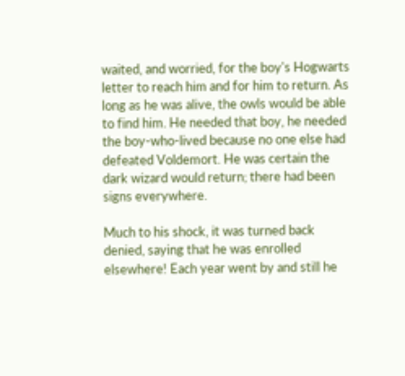waited, and worried, for the boy's Hogwarts letter to reach him and for him to return. As long as he was alive, the owls would be able to find him. He needed that boy, he needed the boy-who-lived because no one else had defeated Voldemort. He was certain the dark wizard would return; there had been signs everywhere.

Much to his shock, it was turned back denied, saying that he was enrolled elsewhere! Each year went by and still he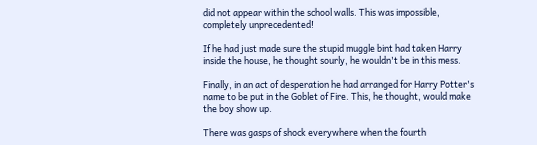did not appear within the school walls. This was impossible, completely unprecedented!

If he had just made sure the stupid muggle bint had taken Harry inside the house, he thought sourly, he wouldn't be in this mess.

Finally, in an act of desperation he had arranged for Harry Potter's name to be put in the Goblet of Fire. This, he thought, would make the boy show up.

There was gasps of shock everywhere when the fourth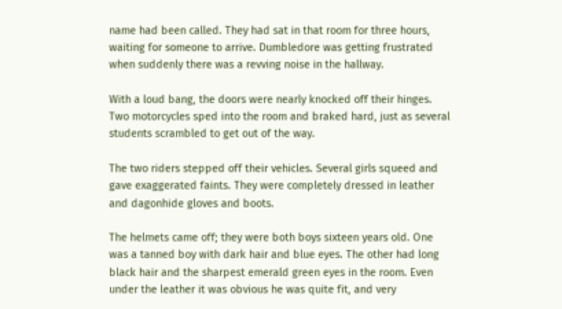name had been called. They had sat in that room for three hours, waiting for someone to arrive. Dumbledore was getting frustrated when suddenly there was a revving noise in the hallway.

With a loud bang, the doors were nearly knocked off their hinges. Two motorcycles sped into the room and braked hard, just as several students scrambled to get out of the way.

The two riders stepped off their vehicles. Several girls squeed and gave exaggerated faints. They were completely dressed in leather and dagonhide gloves and boots.

The helmets came off; they were both boys sixteen years old. One was a tanned boy with dark hair and blue eyes. The other had long black hair and the sharpest emerald green eyes in the room. Even under the leather it was obvious he was quite fit, and very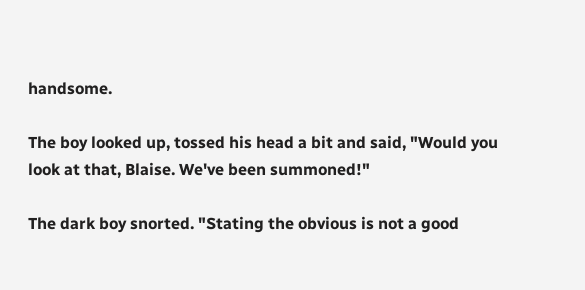handsome.

The boy looked up, tossed his head a bit and said, "Would you look at that, Blaise. We've been summoned!"

The dark boy snorted. "Stating the obvious is not a good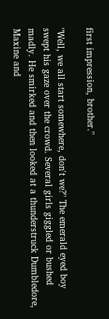first impression, brother."

"Well, we all start somewhere, don't we?" The emerald eyed boy swept his gaze over the crowd. Several girls giggled or bushed madly. He smirked and then looked at a thunderstruck Dumbledore, Maxine and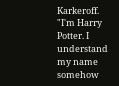Karkeroff. "I'm Harry Potter. I understand my name somehow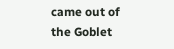came out of the Goblet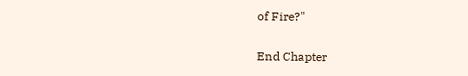of Fire?"

End Chapter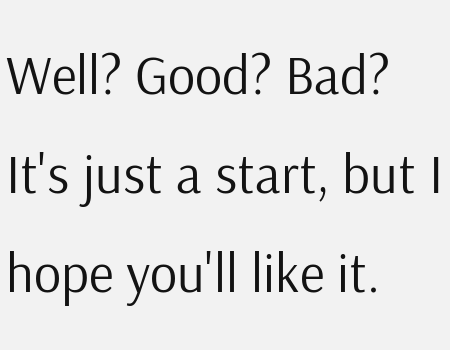Well? Good? Bad? It's just a start, but I hope you'll like it.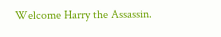Welcome Harry the Assassin.